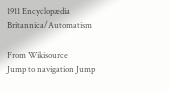1911 Encyclopædia Britannica/Automatism

From Wikisource
Jump to navigation Jump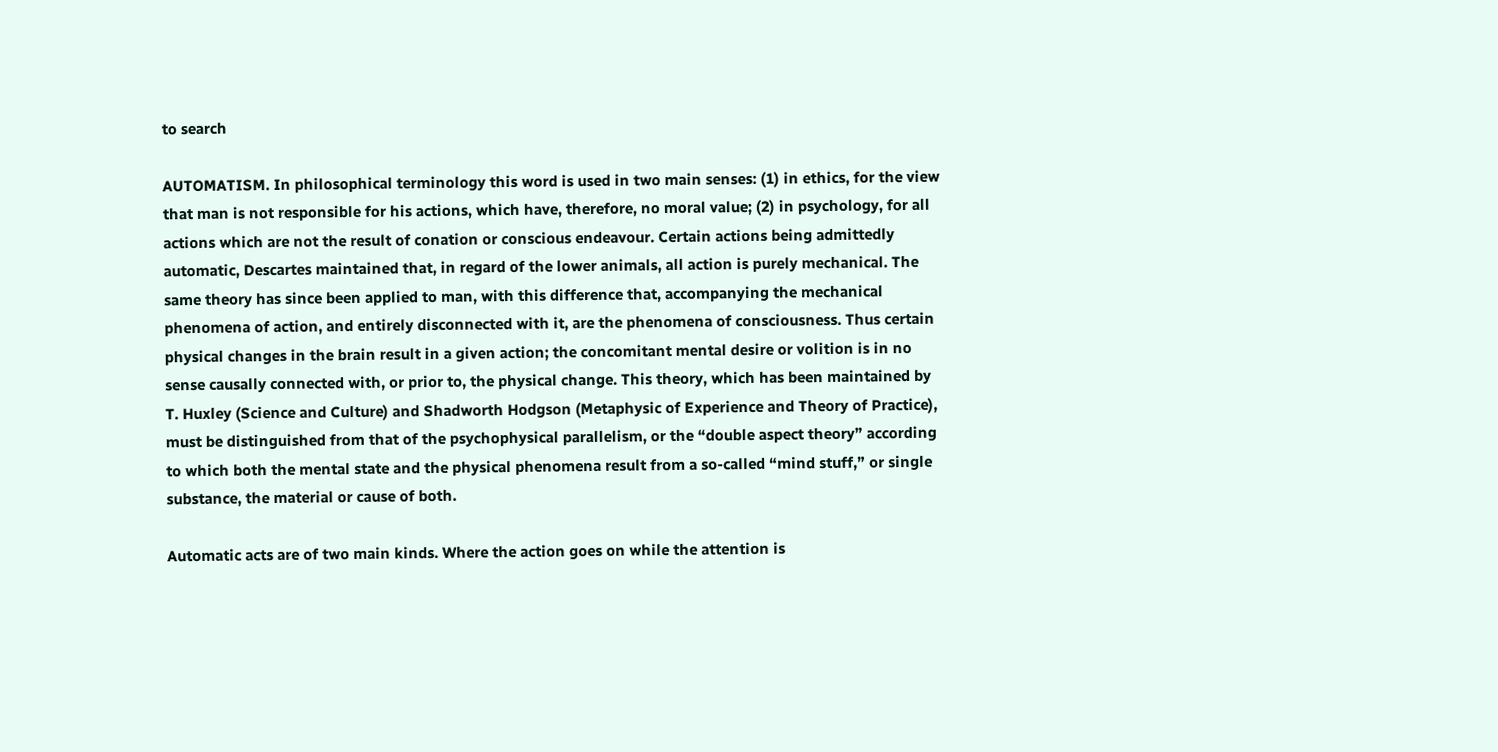to search

AUTOMATISM. In philosophical terminology this word is used in two main senses: (1) in ethics, for the view that man is not responsible for his actions, which have, therefore, no moral value; (2) in psychology, for all actions which are not the result of conation or conscious endeavour. Certain actions being admittedly automatic, Descartes maintained that, in regard of the lower animals, all action is purely mechanical. The same theory has since been applied to man, with this difference that, accompanying the mechanical phenomena of action, and entirely disconnected with it, are the phenomena of consciousness. Thus certain physical changes in the brain result in a given action; the concomitant mental desire or volition is in no sense causally connected with, or prior to, the physical change. This theory, which has been maintained by T. Huxley (Science and Culture) and Shadworth Hodgson (Metaphysic of Experience and Theory of Practice), must be distinguished from that of the psychophysical parallelism, or the “double aspect theory” according to which both the mental state and the physical phenomena result from a so-called “mind stuff,” or single substance, the material or cause of both.

Automatic acts are of two main kinds. Where the action goes on while the attention is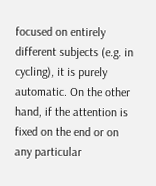focused on entirely different subjects (e.g. in cycling), it is purely automatic. On the other hand, if the attention is fixed on the end or on any particular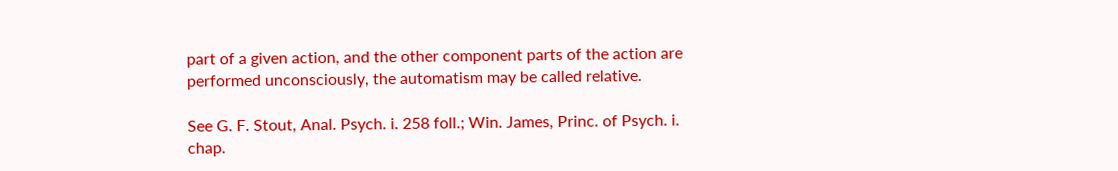part of a given action, and the other component parts of the action are performed unconsciously, the automatism may be called relative.

See G. F. Stout, Anal. Psych. i. 258 foll.; Win. James, Princ. of Psych. i. chap.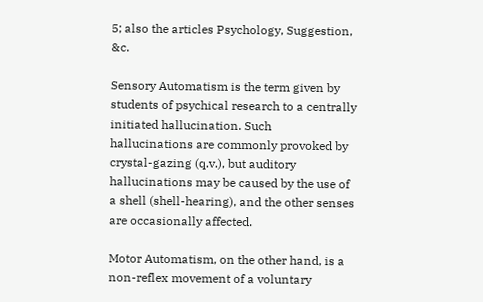5; also the articles Psychology, Suggestion, &c.

Sensory Automatism is the term given by students of psychical research to a centrally initiated hallucination. Such hallucinations are commonly provoked by crystal-gazing (q.v.), but auditory hallucinations may be caused by the use of a shell (shell-hearing), and the other senses are occasionally affected.

Motor Automatism, on the other hand, is a non-reflex movement of a voluntary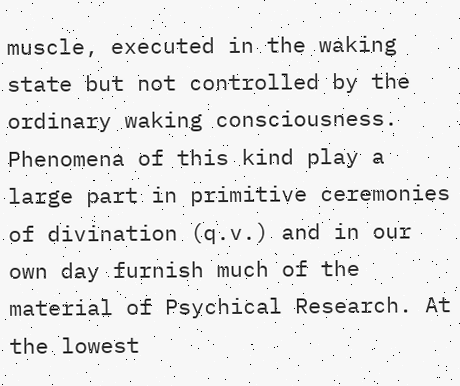muscle, executed in the waking state but not controlled by the ordinary waking consciousness. Phenomena of this kind play a large part in primitive ceremonies of divination (q.v.) and in our own day furnish much of the material of Psychical Research. At the lowest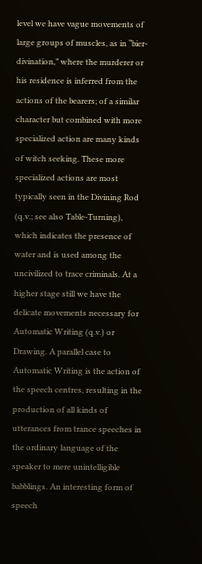level we have vague movements of large groups of muscles, as in “bier-divination,” where the murderer or his residence is inferred from the actions of the bearers; of a similar character but combined with more specialized action are many kinds of witch seeking. These more specialized actions are most typically seen in the Divining Rod (q.v.; see also Table-Turning), which indicates the presence of water and is used among the uncivilized to trace criminals. At a higher stage still we have the delicate movements necessary for Automatic Writing (q.v.) or Drawing. A parallel case to Automatic Writing is the action of the speech centres, resulting in the production of all kinds of utterances from trance speeches in the ordinary language of the speaker to mere unintelligible babblings. An interesting form of speech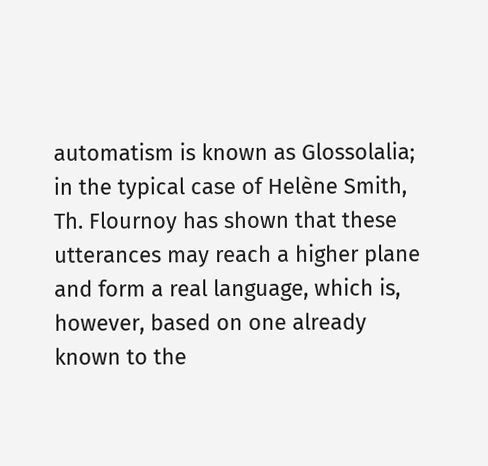automatism is known as Glossolalia; in the typical case of Helène Smith, Th. Flournoy has shown that these utterances may reach a higher plane and form a real language, which is, however, based on one already known to the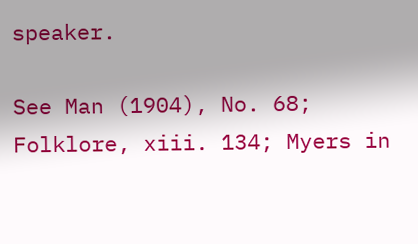speaker.

See Man (1904), No. 68; Folklore, xiii. 134; Myers in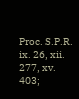Proc. S.P.R. ix. 26, xii. 277, xv. 403;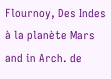Flournoy, Des Indes à la planète Mars and in Arch. de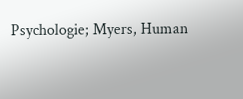Psychologie; Myers, Human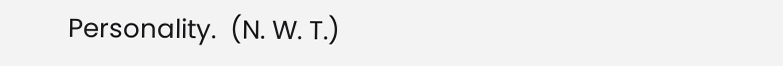Personality.  (N. W. T.)